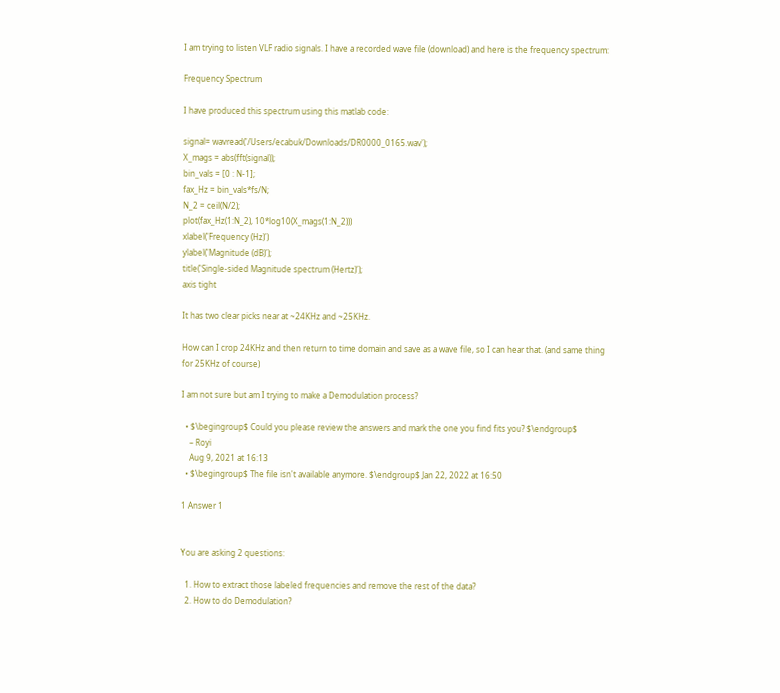I am trying to listen VLF radio signals. I have a recorded wave file (download) and here is the frequency spectrum:

Frequency Spectrum

I have produced this spectrum using this matlab code:

signal= wavread('/Users/ecabuk/Downloads/DR0000_0165.wav');
X_mags = abs(fft(signal));
bin_vals = [0 : N-1];
fax_Hz = bin_vals*fs/N;
N_2 = ceil(N/2);
plot(fax_Hz(1:N_2), 10*log10(X_mags(1:N_2)))
xlabel('Frequency (Hz)')
ylabel('Magnitude (dB)');
title('Single-sided Magnitude spectrum (Hertz)');
axis tight

It has two clear picks near at ~24KHz and ~25KHz.

How can I crop 24KHz and then return to time domain and save as a wave file, so I can hear that. (and same thing for 25KHz of course)

I am not sure but am I trying to make a Demodulation process?

  • $\begingroup$ Could you please review the answers and mark the one you find fits you? $\endgroup$
    – Royi
    Aug 9, 2021 at 16:13
  • $\begingroup$ The file isn't available anymore. $\endgroup$ Jan 22, 2022 at 16:50

1 Answer 1


You are asking 2 questions:

  1. How to extract those labeled frequencies and remove the rest of the data?
  2. How to do Demodulation?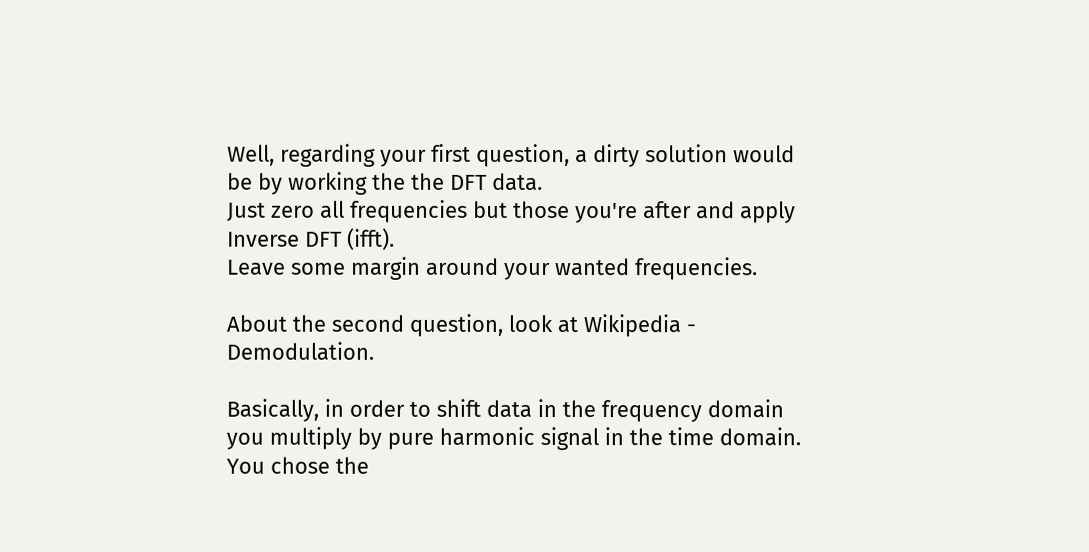Well, regarding your first question, a dirty solution would be by working the the DFT data.
Just zero all frequencies but those you're after and apply Inverse DFT (ifft).
Leave some margin around your wanted frequencies.

About the second question, look at Wikipedia - Demodulation.

Basically, in order to shift data in the frequency domain you multiply by pure harmonic signal in the time domain.
You chose the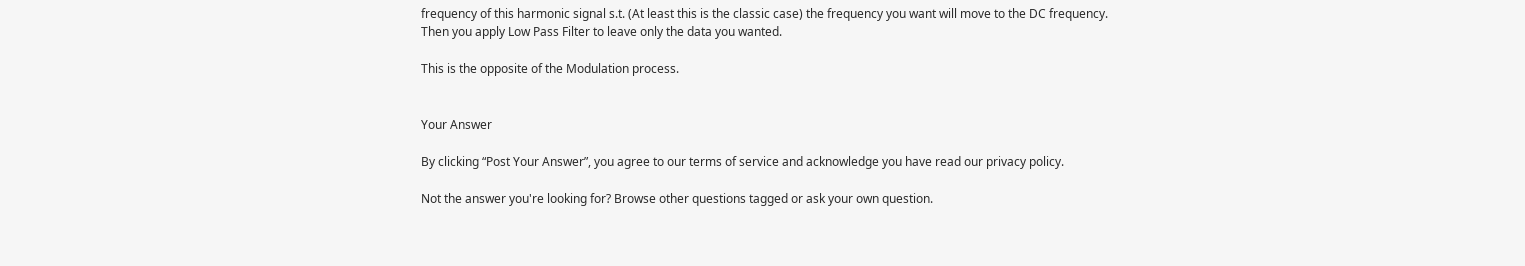frequency of this harmonic signal s.t. (At least this is the classic case) the frequency you want will move to the DC frequency.
Then you apply Low Pass Filter to leave only the data you wanted.

This is the opposite of the Modulation process.


Your Answer

By clicking “Post Your Answer”, you agree to our terms of service and acknowledge you have read our privacy policy.

Not the answer you're looking for? Browse other questions tagged or ask your own question.